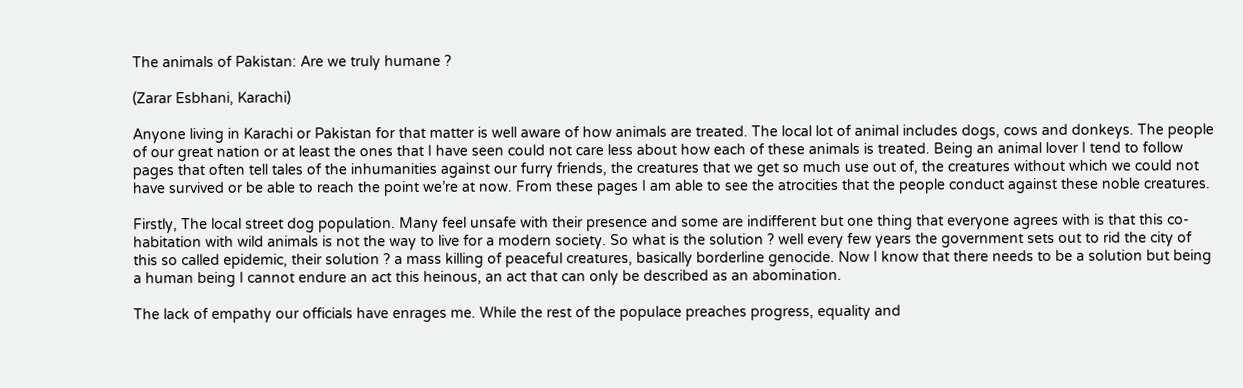The animals of Pakistan: Are we truly humane ?

(Zarar Esbhani, Karachi)

Anyone living in Karachi or Pakistan for that matter is well aware of how animals are treated. The local lot of animal includes dogs, cows and donkeys. The people of our great nation or at least the ones that I have seen could not care less about how each of these animals is treated. Being an animal lover I tend to follow pages that often tell tales of the inhumanities against our furry friends, the creatures that we get so much use out of, the creatures without which we could not have survived or be able to reach the point we’re at now. From these pages I am able to see the atrocities that the people conduct against these noble creatures.

Firstly, The local street dog population. Many feel unsafe with their presence and some are indifferent but one thing that everyone agrees with is that this co-habitation with wild animals is not the way to live for a modern society. So what is the solution ? well every few years the government sets out to rid the city of this so called epidemic, their solution ? a mass killing of peaceful creatures, basically borderline genocide. Now I know that there needs to be a solution but being a human being I cannot endure an act this heinous, an act that can only be described as an abomination.

The lack of empathy our officials have enrages me. While the rest of the populace preaches progress, equality and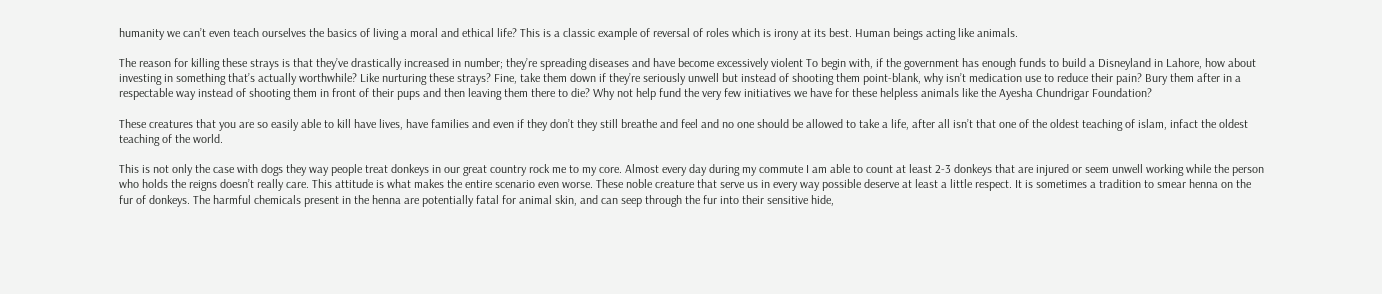humanity we can’t even teach ourselves the basics of living a moral and ethical life? This is a classic example of reversal of roles which is irony at its best. Human beings acting like animals.

The reason for killing these strays is that they’ve drastically increased in number; they’re spreading diseases and have become excessively violent To begin with, if the government has enough funds to build a Disneyland in Lahore, how about investing in something that’s actually worthwhile? Like nurturing these strays? Fine, take them down if they’re seriously unwell but instead of shooting them point-blank, why isn’t medication use to reduce their pain? Bury them after in a respectable way instead of shooting them in front of their pups and then leaving them there to die? Why not help fund the very few initiatives we have for these helpless animals like the Ayesha Chundrigar Foundation?

These creatures that you are so easily able to kill have lives, have families and even if they don’t they still breathe and feel and no one should be allowed to take a life, after all isn’t that one of the oldest teaching of islam, infact the oldest teaching of the world.

This is not only the case with dogs they way people treat donkeys in our great country rock me to my core. Almost every day during my commute I am able to count at least 2-3 donkeys that are injured or seem unwell working while the person who holds the reigns doesn’t really care. This attitude is what makes the entire scenario even worse. These noble creature that serve us in every way possible deserve at least a little respect. It is sometimes a tradition to smear henna on the fur of donkeys. The harmful chemicals present in the henna are potentially fatal for animal skin, and can seep through the fur into their sensitive hide,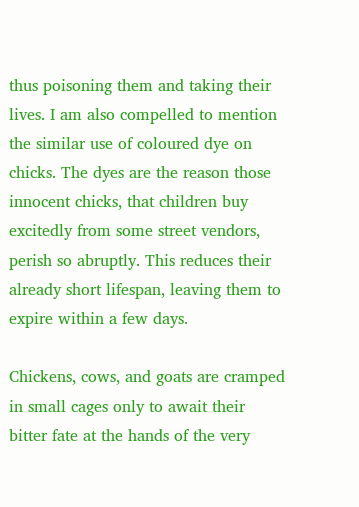thus poisoning them and taking their lives. I am also compelled to mention the similar use of coloured dye on chicks. The dyes are the reason those innocent chicks, that children buy excitedly from some street vendors, perish so abruptly. This reduces their already short lifespan, leaving them to expire within a few days.

Chickens, cows, and goats are cramped in small cages only to await their bitter fate at the hands of the very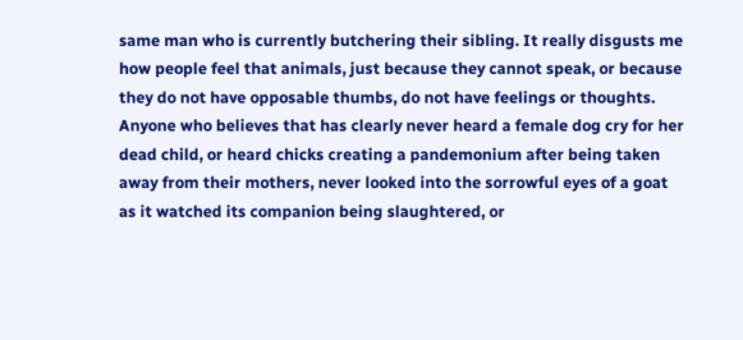same man who is currently butchering their sibling. It really disgusts me how people feel that animals, just because they cannot speak, or because they do not have opposable thumbs, do not have feelings or thoughts. Anyone who believes that has clearly never heard a female dog cry for her dead child, or heard chicks creating a pandemonium after being taken away from their mothers, never looked into the sorrowful eyes of a goat as it watched its companion being slaughtered, or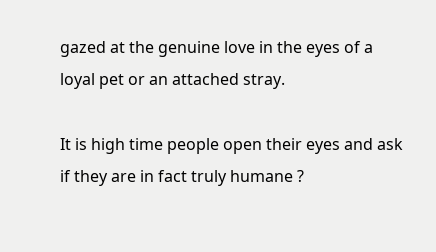gazed at the genuine love in the eyes of a loyal pet or an attached stray.

It is high time people open their eyes and ask if they are in fact truly humane ?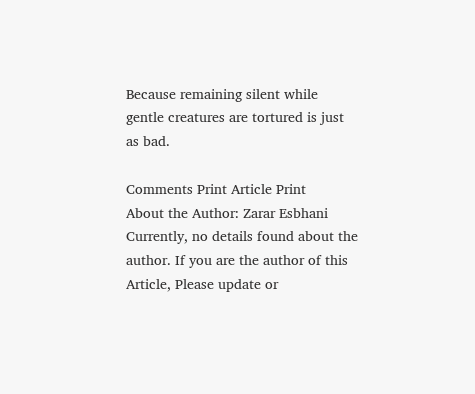Because remaining silent while gentle creatures are tortured is just as bad.

Comments Print Article Print
About the Author: Zarar Esbhani
Currently, no details found about the author. If you are the author of this Article, Please update or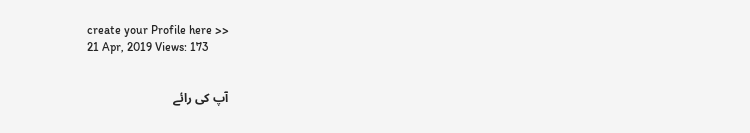create your Profile here >>
21 Apr, 2019 Views: 173


آپ کی رائے